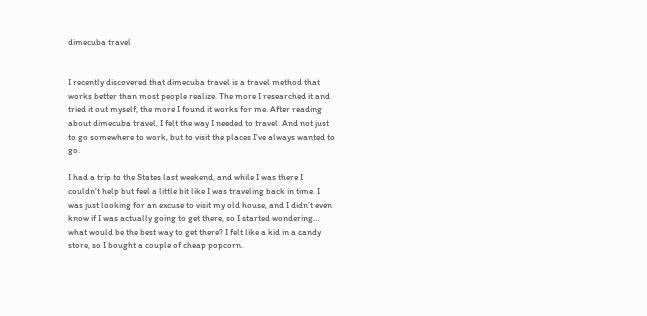dimecuba travel


I recently discovered that dimecuba travel is a travel method that works better than most people realize. The more I researched it and tried it out myself, the more I found it works for me. After reading about dimecuba travel, I felt the way I needed to travel. And not just to go somewhere to work, but to visit the places I’ve always wanted to go.

I had a trip to the States last weekend, and while I was there I couldn’t help but feel a little bit like I was traveling back in time. I was just looking for an excuse to visit my old house, and I didn’t even know if I was actually going to get there, so I started wondering… what would be the best way to get there? I felt like a kid in a candy store, so I bought a couple of cheap popcorn.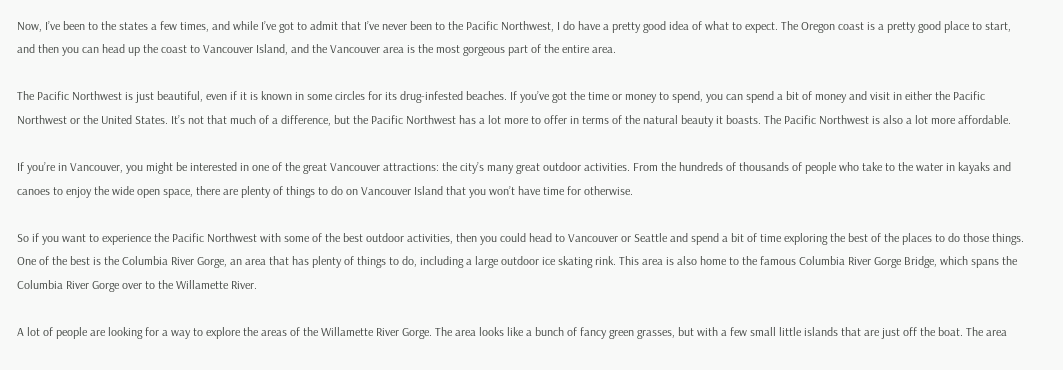Now, I’ve been to the states a few times, and while I’ve got to admit that I’ve never been to the Pacific Northwest, I do have a pretty good idea of what to expect. The Oregon coast is a pretty good place to start, and then you can head up the coast to Vancouver Island, and the Vancouver area is the most gorgeous part of the entire area.

The Pacific Northwest is just beautiful, even if it is known in some circles for its drug-infested beaches. If you’ve got the time or money to spend, you can spend a bit of money and visit in either the Pacific Northwest or the United States. It’s not that much of a difference, but the Pacific Northwest has a lot more to offer in terms of the natural beauty it boasts. The Pacific Northwest is also a lot more affordable.

If you’re in Vancouver, you might be interested in one of the great Vancouver attractions: the city’s many great outdoor activities. From the hundreds of thousands of people who take to the water in kayaks and canoes to enjoy the wide open space, there are plenty of things to do on Vancouver Island that you won’t have time for otherwise.

So if you want to experience the Pacific Northwest with some of the best outdoor activities, then you could head to Vancouver or Seattle and spend a bit of time exploring the best of the places to do those things. One of the best is the Columbia River Gorge, an area that has plenty of things to do, including a large outdoor ice skating rink. This area is also home to the famous Columbia River Gorge Bridge, which spans the Columbia River Gorge over to the Willamette River.

A lot of people are looking for a way to explore the areas of the Willamette River Gorge. The area looks like a bunch of fancy green grasses, but with a few small little islands that are just off the boat. The area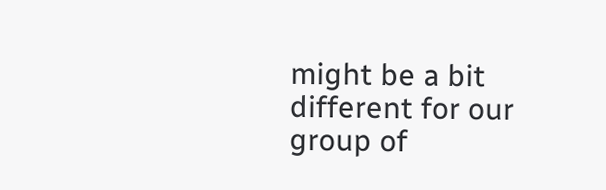might be a bit different for our group of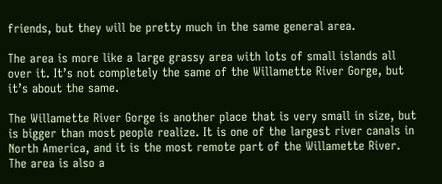friends, but they will be pretty much in the same general area.

The area is more like a large grassy area with lots of small islands all over it. It’s not completely the same of the Willamette River Gorge, but it’s about the same.

The Willamette River Gorge is another place that is very small in size, but is bigger than most people realize. It is one of the largest river canals in North America, and it is the most remote part of the Willamette River. The area is also a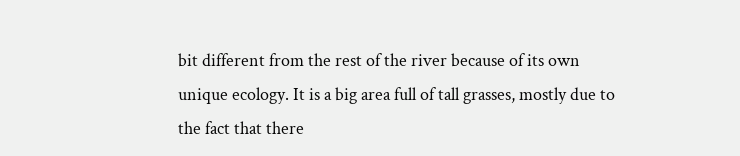bit different from the rest of the river because of its own unique ecology. It is a big area full of tall grasses, mostly due to the fact that there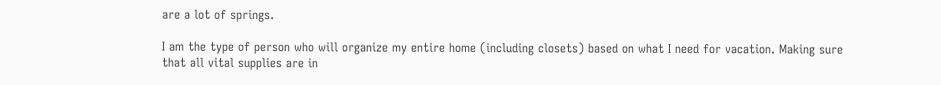are a lot of springs.

I am the type of person who will organize my entire home (including closets) based on what I need for vacation. Making sure that all vital supplies are in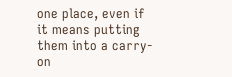one place, even if it means putting them into a carry-on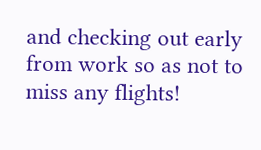and checking out early from work so as not to miss any flights!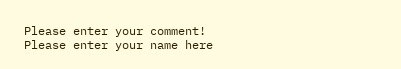Please enter your comment!
Please enter your name here